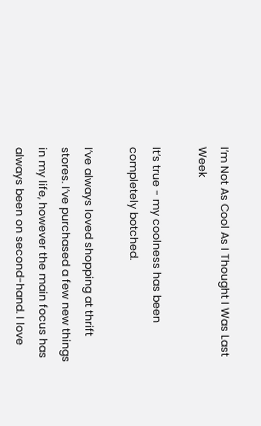I’m Not As Cool As I Thought I Was Last Week

It’s true - my coolness has been completely botched.

I’ve always loved shopping at thrift stores. I’ve purchased a few new things in my life, however the main focus has always been on second-hand. I love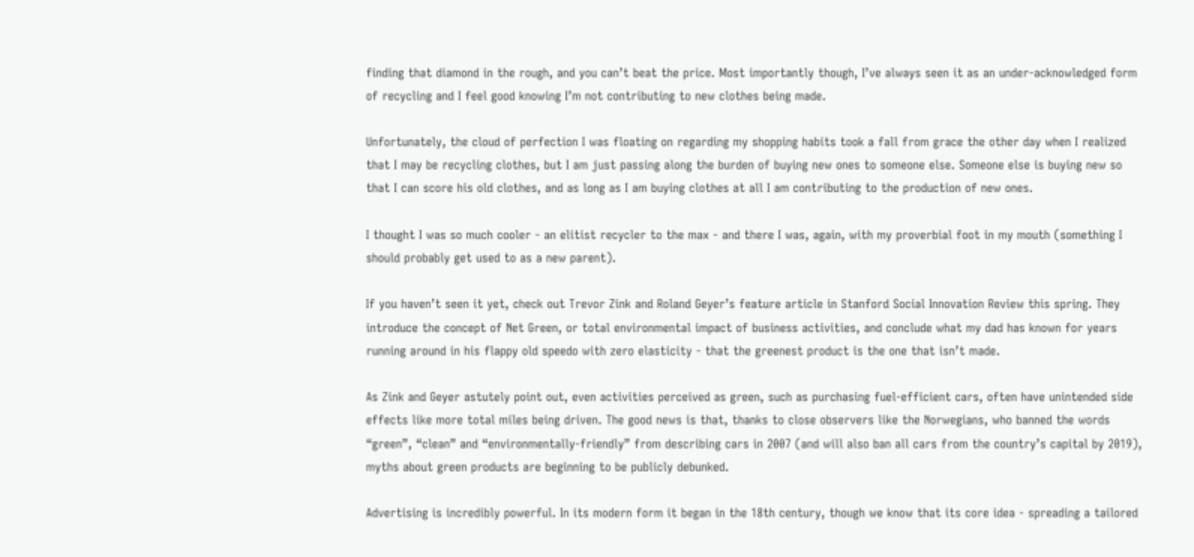finding that diamond in the rough, and you can’t beat the price. Most importantly though, I’ve always seen it as an under-acknowledged form of recycling and I feel good knowing I’m not contributing to new clothes being made.

Unfortunately, the cloud of perfection I was floating on regarding my shopping habits took a fall from grace the other day when I realized that I may be recycling clothes, but I am just passing along the burden of buying new ones to someone else. Someone else is buying new so that I can score his old clothes, and as long as I am buying clothes at all I am contributing to the production of new ones.

I thought I was so much cooler - an elitist recycler to the max - and there I was, again, with my proverbial foot in my mouth (something I should probably get used to as a new parent).

If you haven’t seen it yet, check out Trevor Zink and Roland Geyer’s feature article in Stanford Social Innovation Review this spring. They introduce the concept of Net Green, or total environmental impact of business activities, and conclude what my dad has known for years running around in his flappy old speedo with zero elasticity - that the greenest product is the one that isn’t made.

As Zink and Geyer astutely point out, even activities perceived as green, such as purchasing fuel-efficient cars, often have unintended side effects like more total miles being driven. The good news is that, thanks to close observers like the Norwegians, who banned the words “green”, “clean” and “environmentally-friendly” from describing cars in 2007 (and will also ban all cars from the country’s capital by 2019), myths about green products are beginning to be publicly debunked.

Advertising is incredibly powerful. In its modern form it began in the 18th century, though we know that its core idea - spreading a tailored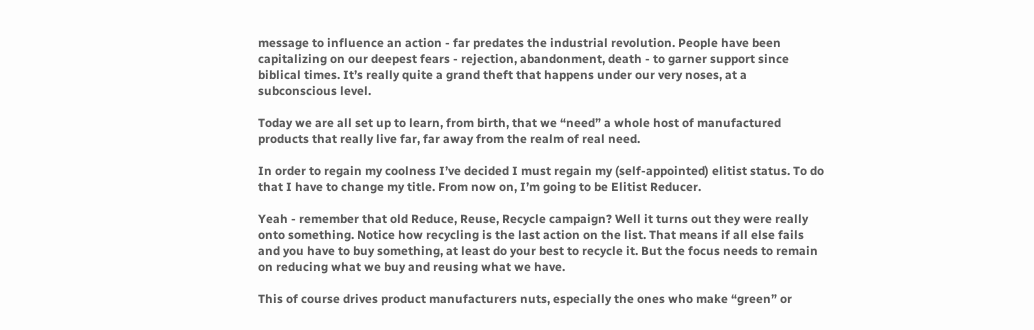message to influence an action - far predates the industrial revolution. People have been capitalizing on our deepest fears - rejection, abandonment, death - to garner support since biblical times. It’s really quite a grand theft that happens under our very noses, at a subconscious level.

Today we are all set up to learn, from birth, that we “need” a whole host of manufactured products that really live far, far away from the realm of real need.

In order to regain my coolness I’ve decided I must regain my (self-appointed) elitist status. To do that I have to change my title. From now on, I’m going to be Elitist Reducer.

Yeah - remember that old Reduce, Reuse, Recycle campaign? Well it turns out they were really onto something. Notice how recycling is the last action on the list. That means if all else fails and you have to buy something, at least do your best to recycle it. But the focus needs to remain on reducing what we buy and reusing what we have.

This of course drives product manufacturers nuts, especially the ones who make “green” or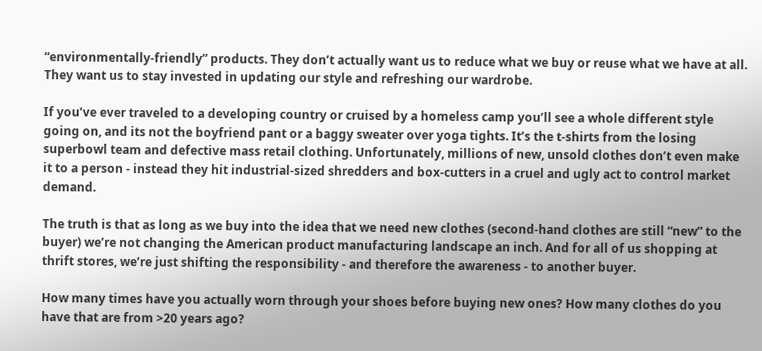“environmentally-friendly” products. They don’t actually want us to reduce what we buy or reuse what we have at all. They want us to stay invested in updating our style and refreshing our wardrobe.

If you’ve ever traveled to a developing country or cruised by a homeless camp you’ll see a whole different style going on, and its not the boyfriend pant or a baggy sweater over yoga tights. It’s the t-shirts from the losing superbowl team and defective mass retail clothing. Unfortunately, millions of new, unsold clothes don’t even make it to a person - instead they hit industrial-sized shredders and box-cutters in a cruel and ugly act to control market demand.

The truth is that as long as we buy into the idea that we need new clothes (second-hand clothes are still “new” to the buyer) we’re not changing the American product manufacturing landscape an inch. And for all of us shopping at thrift stores, we’re just shifting the responsibility - and therefore the awareness - to another buyer.

How many times have you actually worn through your shoes before buying new ones? How many clothes do you have that are from >20 years ago?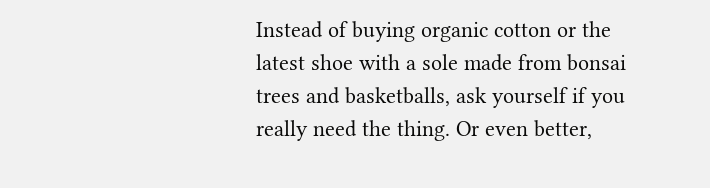Instead of buying organic cotton or the latest shoe with a sole made from bonsai trees and basketballs, ask yourself if you really need the thing. Or even better,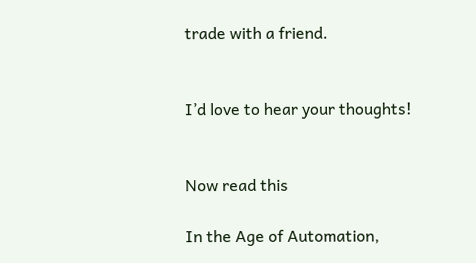trade with a friend.


I’d love to hear your thoughts!


Now read this

In the Age of Automation,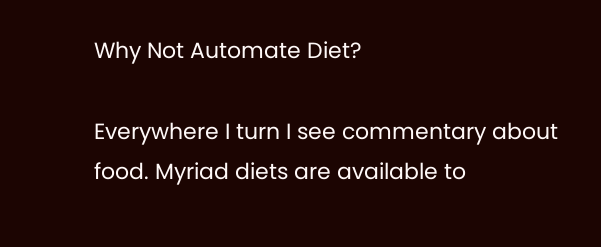Why Not Automate Diet?

Everywhere I turn I see commentary about food. Myriad diets are available to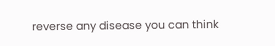reverse any disease you can think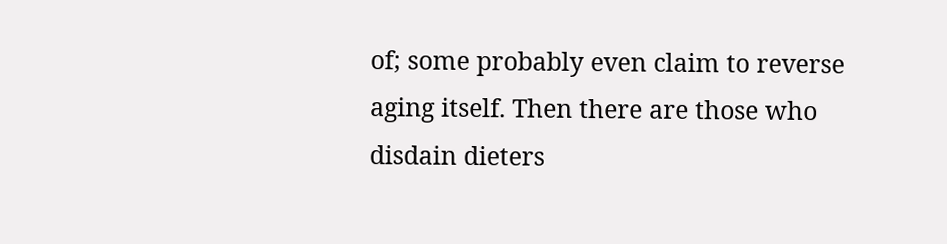of; some probably even claim to reverse aging itself. Then there are those who disdain dieters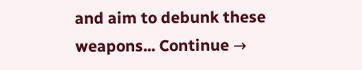and aim to debunk these weapons... Continue →